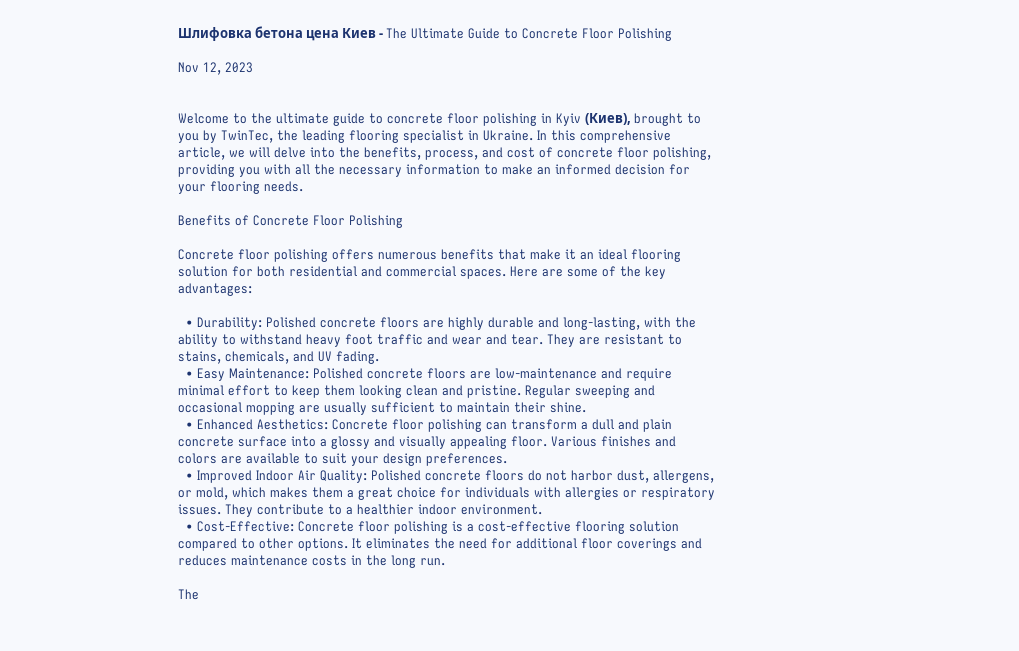Шлифовка бетона цена Киев - The Ultimate Guide to Concrete Floor Polishing

Nov 12, 2023


Welcome to the ultimate guide to concrete floor polishing in Kyiv (Киев), brought to you by TwinTec, the leading flooring specialist in Ukraine. In this comprehensive article, we will delve into the benefits, process, and cost of concrete floor polishing, providing you with all the necessary information to make an informed decision for your flooring needs.

Benefits of Concrete Floor Polishing

Concrete floor polishing offers numerous benefits that make it an ideal flooring solution for both residential and commercial spaces. Here are some of the key advantages:

  • Durability: Polished concrete floors are highly durable and long-lasting, with the ability to withstand heavy foot traffic and wear and tear. They are resistant to stains, chemicals, and UV fading.
  • Easy Maintenance: Polished concrete floors are low-maintenance and require minimal effort to keep them looking clean and pristine. Regular sweeping and occasional mopping are usually sufficient to maintain their shine.
  • Enhanced Aesthetics: Concrete floor polishing can transform a dull and plain concrete surface into a glossy and visually appealing floor. Various finishes and colors are available to suit your design preferences.
  • Improved Indoor Air Quality: Polished concrete floors do not harbor dust, allergens, or mold, which makes them a great choice for individuals with allergies or respiratory issues. They contribute to a healthier indoor environment.
  • Cost-Effective: Concrete floor polishing is a cost-effective flooring solution compared to other options. It eliminates the need for additional floor coverings and reduces maintenance costs in the long run.

The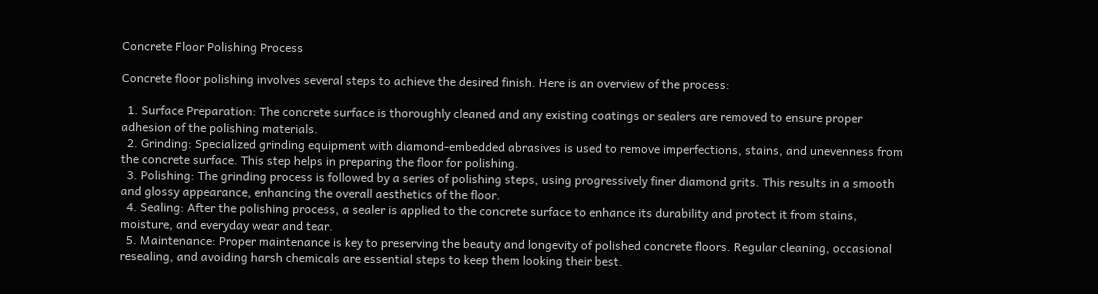Concrete Floor Polishing Process

Concrete floor polishing involves several steps to achieve the desired finish. Here is an overview of the process:

  1. Surface Preparation: The concrete surface is thoroughly cleaned and any existing coatings or sealers are removed to ensure proper adhesion of the polishing materials.
  2. Grinding: Specialized grinding equipment with diamond-embedded abrasives is used to remove imperfections, stains, and unevenness from the concrete surface. This step helps in preparing the floor for polishing.
  3. Polishing: The grinding process is followed by a series of polishing steps, using progressively finer diamond grits. This results in a smooth and glossy appearance, enhancing the overall aesthetics of the floor.
  4. Sealing: After the polishing process, a sealer is applied to the concrete surface to enhance its durability and protect it from stains, moisture, and everyday wear and tear.
  5. Maintenance: Proper maintenance is key to preserving the beauty and longevity of polished concrete floors. Regular cleaning, occasional resealing, and avoiding harsh chemicals are essential steps to keep them looking their best.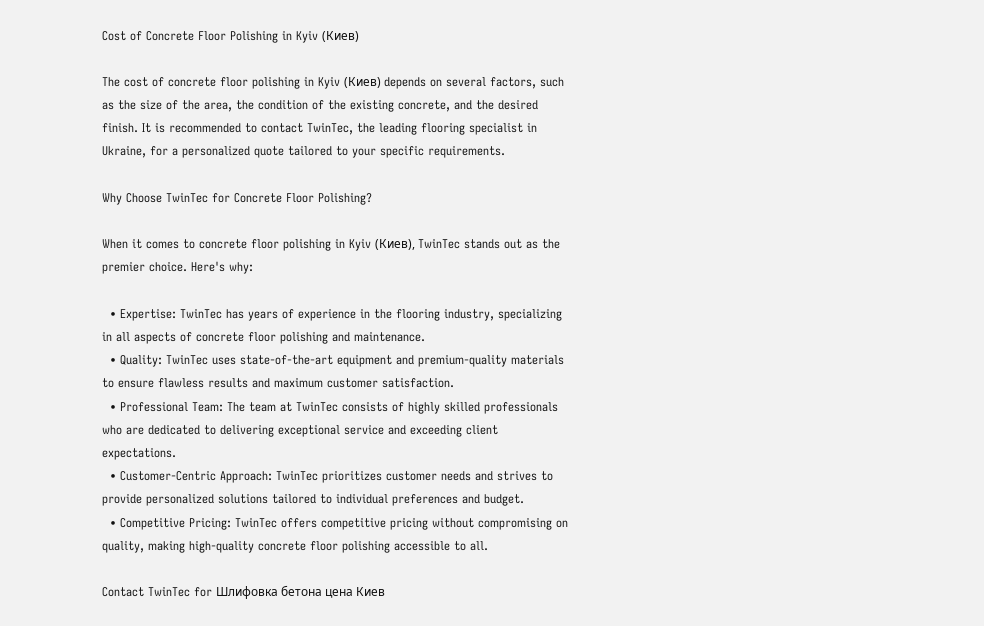Cost of Concrete Floor Polishing in Kyiv (Киев)

The cost of concrete floor polishing in Kyiv (Киев) depends on several factors, such as the size of the area, the condition of the existing concrete, and the desired finish. It is recommended to contact TwinTec, the leading flooring specialist in Ukraine, for a personalized quote tailored to your specific requirements.

Why Choose TwinTec for Concrete Floor Polishing?

When it comes to concrete floor polishing in Kyiv (Киев), TwinTec stands out as the premier choice. Here's why:

  • Expertise: TwinTec has years of experience in the flooring industry, specializing in all aspects of concrete floor polishing and maintenance.
  • Quality: TwinTec uses state-of-the-art equipment and premium-quality materials to ensure flawless results and maximum customer satisfaction.
  • Professional Team: The team at TwinTec consists of highly skilled professionals who are dedicated to delivering exceptional service and exceeding client expectations.
  • Customer-Centric Approach: TwinTec prioritizes customer needs and strives to provide personalized solutions tailored to individual preferences and budget.
  • Competitive Pricing: TwinTec offers competitive pricing without compromising on quality, making high-quality concrete floor polishing accessible to all.

Contact TwinTec for Шлифовка бетона цена Киев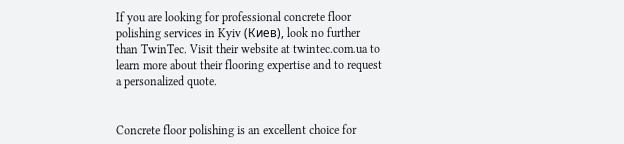If you are looking for professional concrete floor polishing services in Kyiv (Киев), look no further than TwinTec. Visit their website at twintec.com.ua to learn more about their flooring expertise and to request a personalized quote.


Concrete floor polishing is an excellent choice for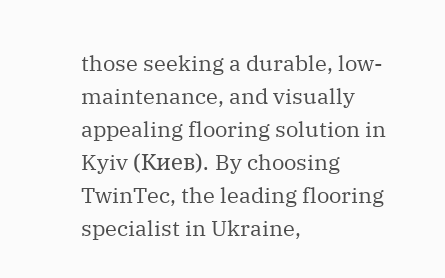those seeking a durable, low-maintenance, and visually appealing flooring solution in Kyiv (Киев). By choosing TwinTec, the leading flooring specialist in Ukraine,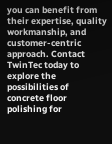you can benefit from their expertise, quality workmanship, and customer-centric approach. Contact TwinTec today to explore the possibilities of concrete floor polishing for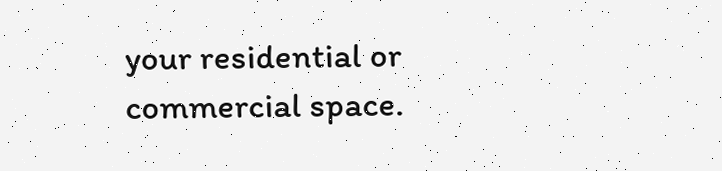your residential or commercial space.